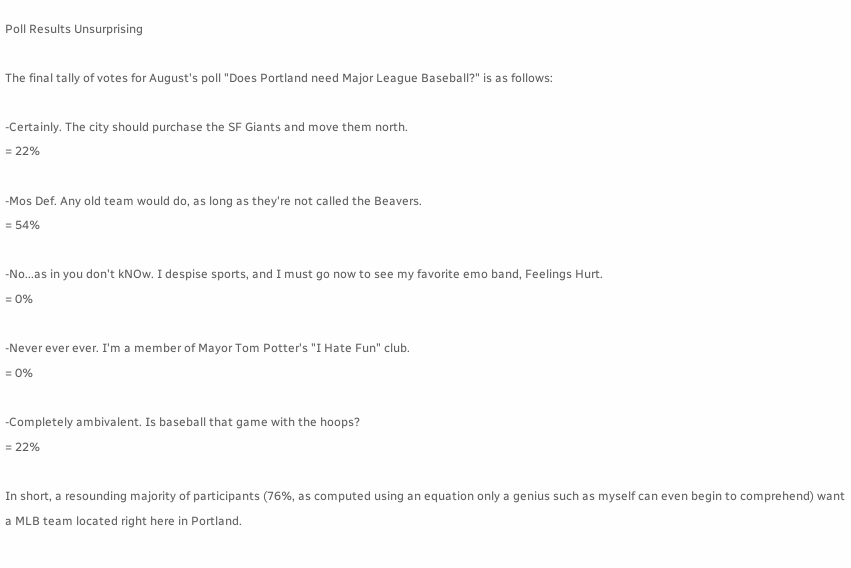Poll Results Unsurprising

The final tally of votes for August's poll "Does Portland need Major League Baseball?" is as follows:

-Certainly. The city should purchase the SF Giants and move them north.
= 22%

-Mos Def. Any old team would do, as long as they're not called the Beavers.
= 54%

-No...as in you don't kNOw. I despise sports, and I must go now to see my favorite emo band, Feelings Hurt.
= 0%

-Never ever ever. I'm a member of Mayor Tom Potter's "I Hate Fun" club.
= 0%

-Completely ambivalent. Is baseball that game with the hoops?
= 22%

In short, a resounding majority of participants (76%, as computed using an equation only a genius such as myself can even begin to comprehend) want a MLB team located right here in Portland.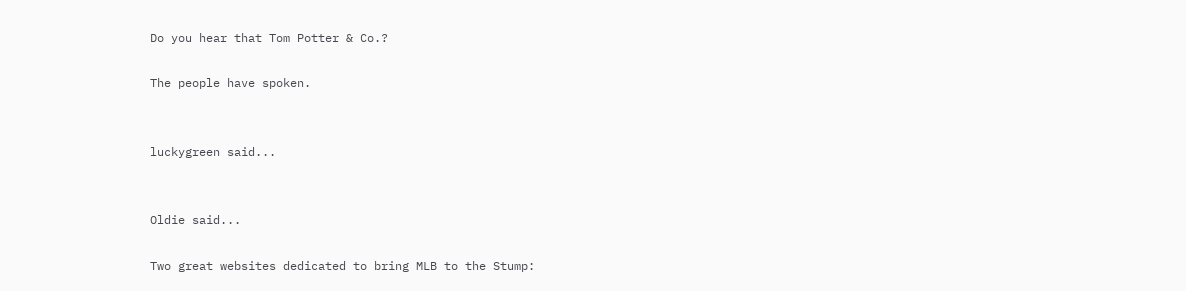Do you hear that Tom Potter & Co.?

The people have spoken.


luckygreen said...


Oldie said...

Two great websites dedicated to bring MLB to the Stump: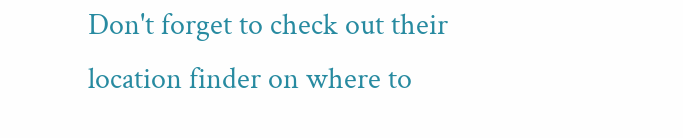Don't forget to check out their location finder on where to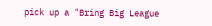pick up a "Bring Big League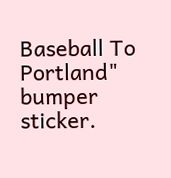Baseball To Portland" bumper sticker.